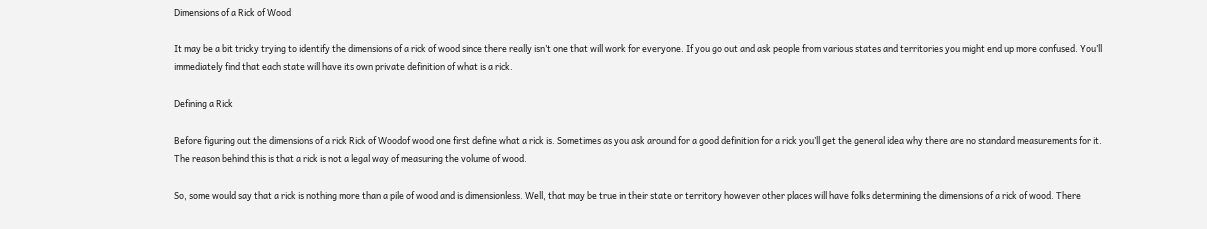Dimensions of a Rick of Wood

It may be a bit tricky trying to identify the dimensions of a rick of wood since there really isn’t one that will work for everyone. If you go out and ask people from various states and territories you might end up more confused. You’ll immediately find that each state will have its own private definition of what is a rick.

Defining a Rick

Before figuring out the dimensions of a rick Rick of Woodof wood one first define what a rick is. Sometimes as you ask around for a good definition for a rick you’ll get the general idea why there are no standard measurements for it. The reason behind this is that a rick is not a legal way of measuring the volume of wood.

So, some would say that a rick is nothing more than a pile of wood and is dimensionless. Well, that may be true in their state or territory however other places will have folks determining the dimensions of a rick of wood. There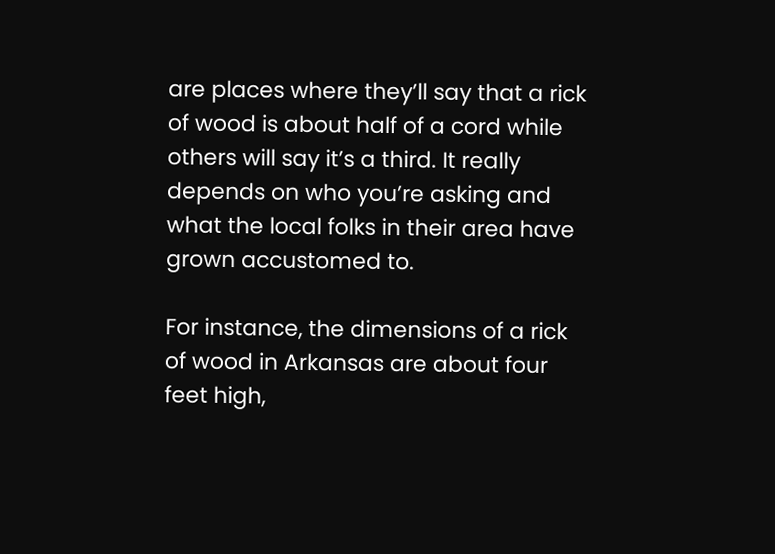are places where they’ll say that a rick of wood is about half of a cord while others will say it’s a third. It really depends on who you’re asking and what the local folks in their area have grown accustomed to.

For instance, the dimensions of a rick of wood in Arkansas are about four feet high,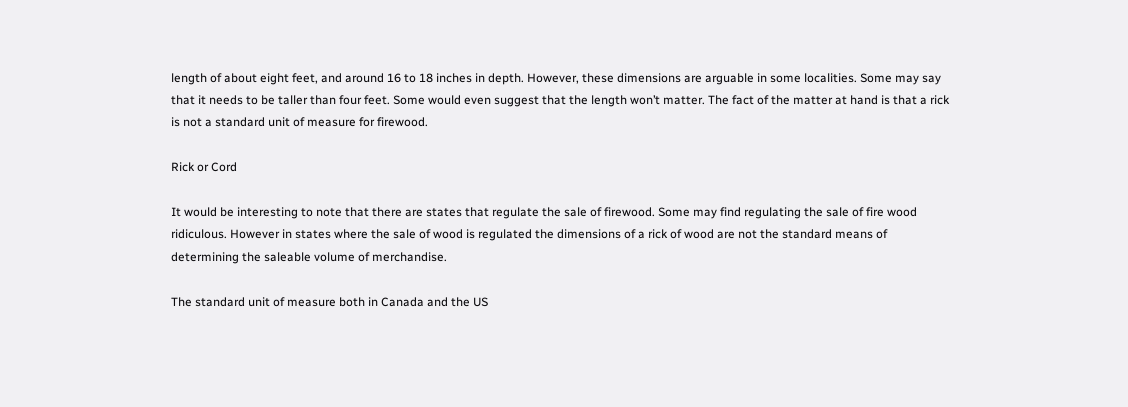length of about eight feet, and around 16 to 18 inches in depth. However, these dimensions are arguable in some localities. Some may say that it needs to be taller than four feet. Some would even suggest that the length won’t matter. The fact of the matter at hand is that a rick is not a standard unit of measure for firewood.

Rick or Cord

It would be interesting to note that there are states that regulate the sale of firewood. Some may find regulating the sale of fire wood ridiculous. However in states where the sale of wood is regulated the dimensions of a rick of wood are not the standard means of determining the saleable volume of merchandise.

The standard unit of measure both in Canada and the US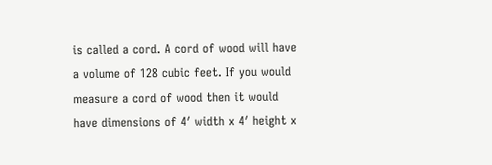is called a cord. A cord of wood will have a volume of 128 cubic feet. If you would measure a cord of wood then it would have dimensions of 4′ width x 4′ height x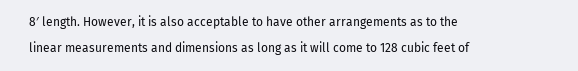8′ length. However, it is also acceptable to have other arrangements as to the linear measurements and dimensions as long as it will come to 128 cubic feet of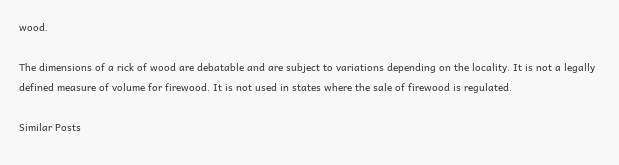wood.

The dimensions of a rick of wood are debatable and are subject to variations depending on the locality. It is not a legally defined measure of volume for firewood. It is not used in states where the sale of firewood is regulated.

Similar Posts